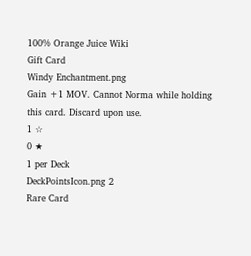100% Orange Juice Wiki
Gift Card
Windy Enchantment.png
Gain +1 MOV. Cannot Norma while holding this card. Discard upon use.
1 ☆
0 ★
1 per Deck
DeckPointsIcon.png 2
Rare Card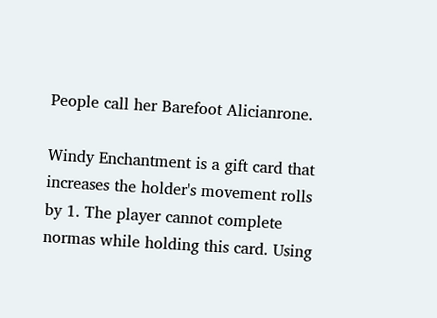People call her Barefoot Alicianrone.

Windy Enchantment is a gift card that increases the holder's movement rolls by 1. The player cannot complete normas while holding this card. Using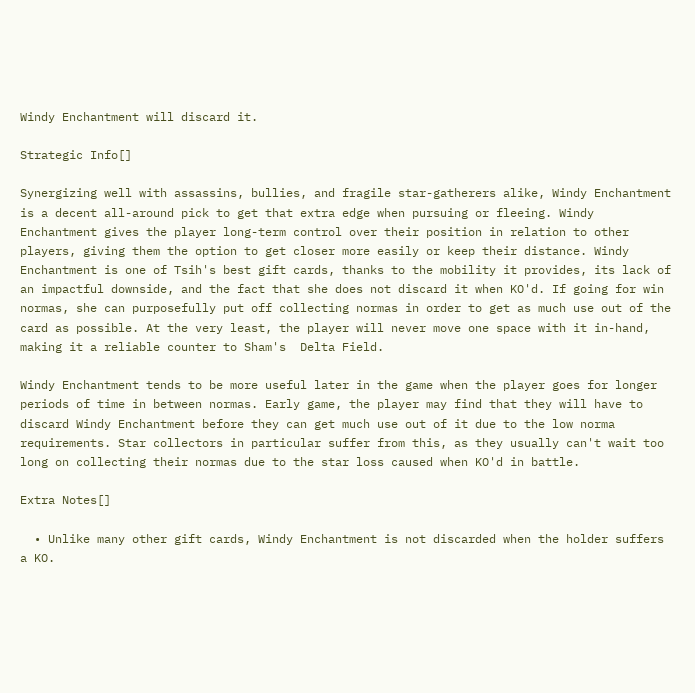Windy Enchantment will discard it.

Strategic Info[]

Synergizing well with assassins, bullies, and fragile star-gatherers alike, Windy Enchantment is a decent all-around pick to get that extra edge when pursuing or fleeing. Windy Enchantment gives the player long-term control over their position in relation to other players, giving them the option to get closer more easily or keep their distance. Windy Enchantment is one of Tsih's best gift cards, thanks to the mobility it provides, its lack of an impactful downside, and the fact that she does not discard it when KO'd. If going for win normas, she can purposefully put off collecting normas in order to get as much use out of the card as possible. At the very least, the player will never move one space with it in-hand, making it a reliable counter to Sham's  Delta Field.

Windy Enchantment tends to be more useful later in the game when the player goes for longer periods of time in between normas. Early game, the player may find that they will have to discard Windy Enchantment before they can get much use out of it due to the low norma requirements. Star collectors in particular suffer from this, as they usually can't wait too long on collecting their normas due to the star loss caused when KO'd in battle.

Extra Notes[]

  • Unlike many other gift cards, Windy Enchantment is not discarded when the holder suffers a KO.